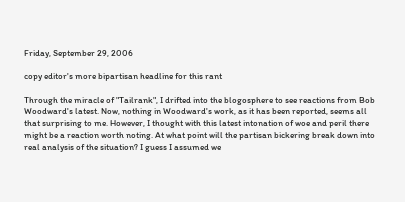Friday, September 29, 2006

copy editor's more bipartisan headline for this rant

Through the miracle of "Tailrank", I drifted into the blogosphere to see reactions from Bob Woodward's latest. Now, nothing in Woodward's work, as it has been reported, seems all that surprising to me. However, I thought with this latest intonation of woe and peril there might be a reaction worth noting. At what point will the partisan bickering break down into real analysis of the situation? I guess I assumed we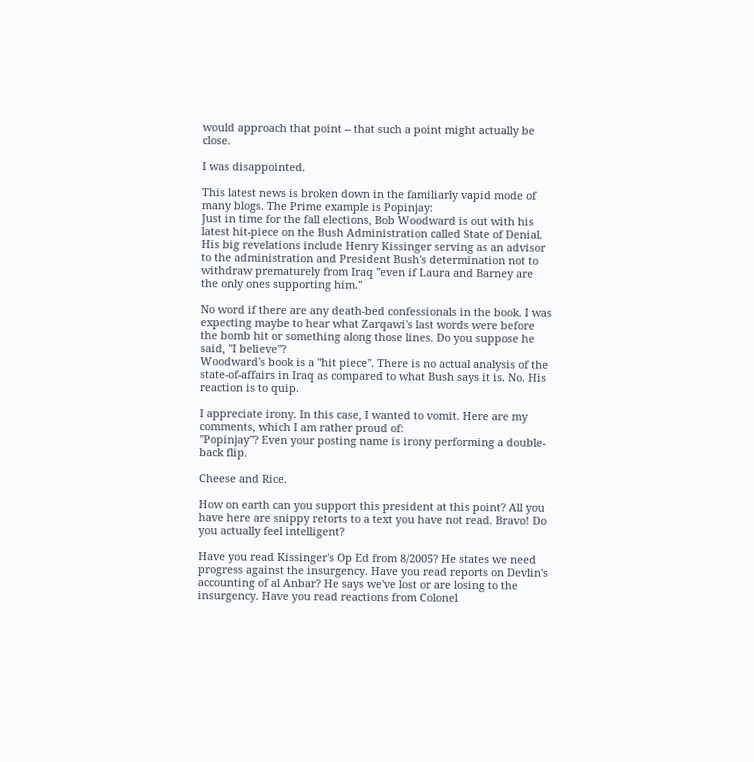would approach that point -- that such a point might actually be close.

I was disappointed.

This latest news is broken down in the familiarly vapid mode of many blogs. The Prime example is Popinjay:
Just in time for the fall elections, Bob Woodward is out with his latest hit-piece on the Bush Administration called State of Denial. His big revelations include Henry Kissinger serving as an advisor to the administration and President Bush's determination not to withdraw prematurely from Iraq "even if Laura and Barney are the only ones supporting him."

No word if there are any death-bed confessionals in the book. I was expecting maybe to hear what Zarqawi's last words were before the bomb hit or something along those lines. Do you suppose he said, "I believe"?
Woodward's book is a "hit piece". There is no actual analysis of the state-of-affairs in Iraq as compared to what Bush says it is. No. His reaction is to quip.

I appreciate irony. In this case, I wanted to vomit. Here are my comments, which I am rather proud of:
"Popinjay"? Even your posting name is irony performing a double-back flip.

Cheese and Rice.

How on earth can you support this president at this point? All you have here are snippy retorts to a text you have not read. Bravo! Do you actually feel intelligent?

Have you read Kissinger's Op Ed from 8/2005? He states we need progress against the insurgency. Have you read reports on Devlin's accounting of al Anbar? He says we've lost or are losing to the insurgency. Have you read reactions from Colonel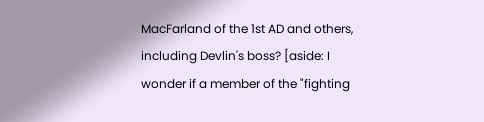MacFarland of the 1st AD and others, including Devlin's boss? [aside: I wonder if a member of the "fighting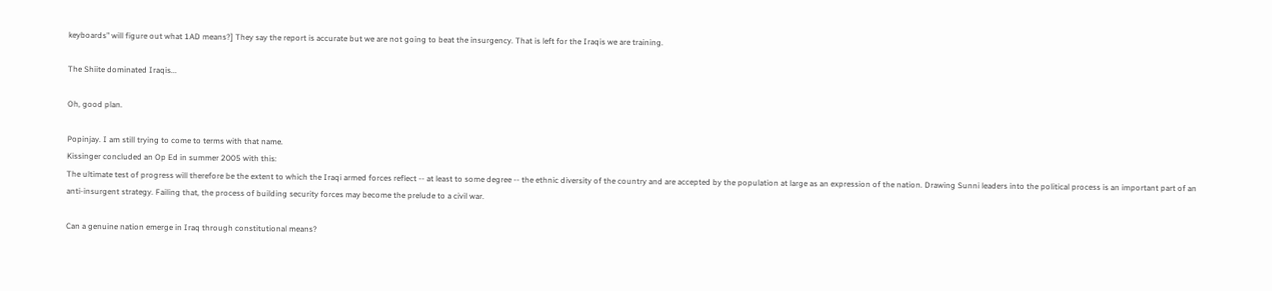keyboards" will figure out what 1AD means?] They say the report is accurate but we are not going to beat the insurgency. That is left for the Iraqis we are training.

The Shiite dominated Iraqis...

Oh, good plan.

Popinjay. I am still trying to come to terms with that name.
Kissinger concluded an Op Ed in summer 2005 with this:
The ultimate test of progress will therefore be the extent to which the Iraqi armed forces reflect -- at least to some degree -- the ethnic diversity of the country and are accepted by the population at large as an expression of the nation. Drawing Sunni leaders into the political process is an important part of an anti-insurgent strategy. Failing that, the process of building security forces may become the prelude to a civil war.

Can a genuine nation emerge in Iraq through constitutional means?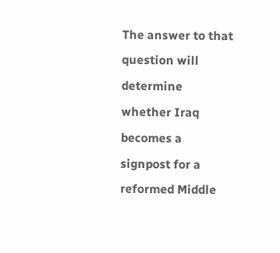The answer to that question will determine whether Iraq becomes a signpost for a reformed Middle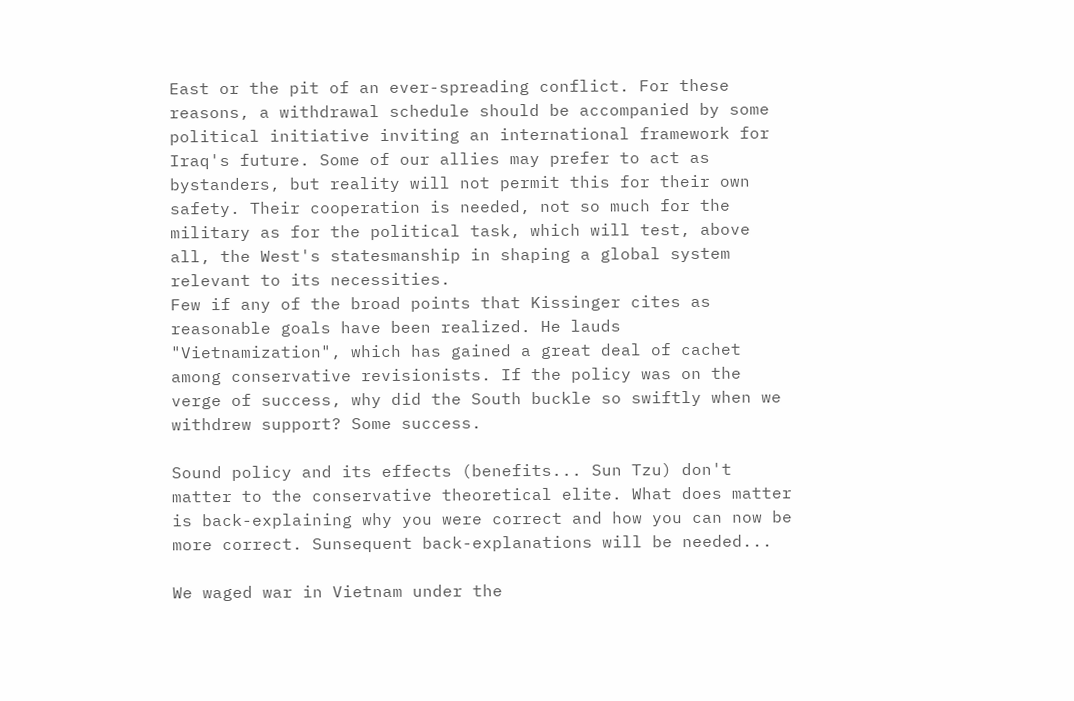East or the pit of an ever-spreading conflict. For these reasons, a withdrawal schedule should be accompanied by some political initiative inviting an international framework for Iraq's future. Some of our allies may prefer to act as bystanders, but reality will not permit this for their own safety. Their cooperation is needed, not so much for the military as for the political task, which will test, above all, the West's statesmanship in shaping a global system relevant to its necessities.
Few if any of the broad points that Kissinger cites as reasonable goals have been realized. He lauds "Vietnamization", which has gained a great deal of cachet among conservative revisionists. If the policy was on the verge of success, why did the South buckle so swiftly when we withdrew support? Some success.

Sound policy and its effects (benefits... Sun Tzu) don't matter to the conservative theoretical elite. What does matter is back-explaining why you were correct and how you can now be more correct. Sunsequent back-explanations will be needed...

We waged war in Vietnam under the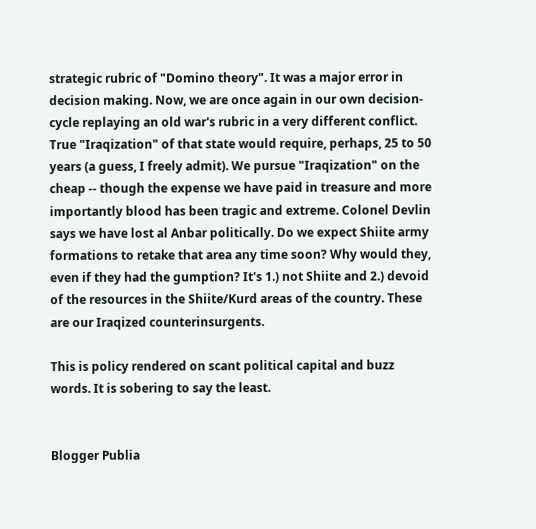strategic rubric of "Domino theory". It was a major error in decision making. Now, we are once again in our own decision-cycle replaying an old war's rubric in a very different conflict. True "Iraqization" of that state would require, perhaps, 25 to 50 years (a guess, I freely admit). We pursue "Iraqization" on the cheap -- though the expense we have paid in treasure and more importantly blood has been tragic and extreme. Colonel Devlin says we have lost al Anbar politically. Do we expect Shiite army formations to retake that area any time soon? Why would they, even if they had the gumption? It's 1.) not Shiite and 2.) devoid of the resources in the Shiite/Kurd areas of the country. These are our Iraqized counterinsurgents.

This is policy rendered on scant political capital and buzz words. It is sobering to say the least.


Blogger Publia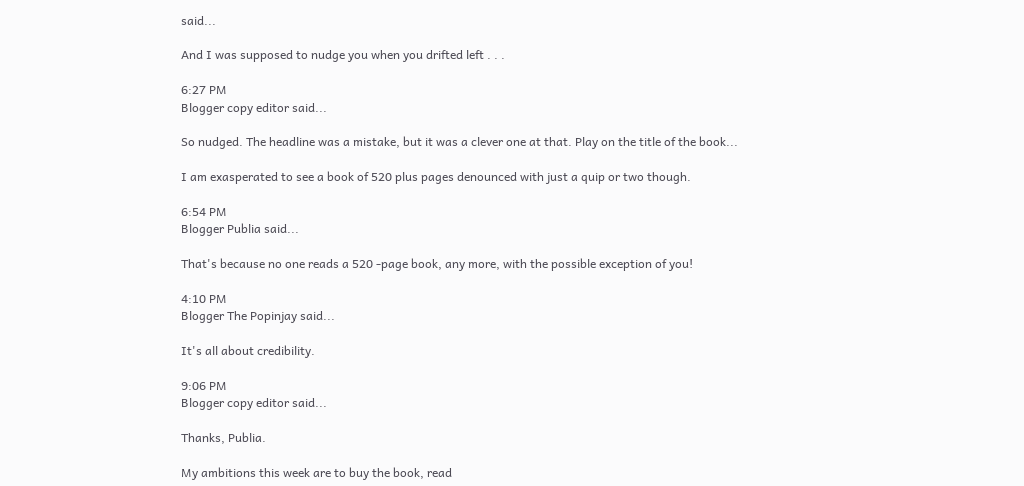said...

And I was supposed to nudge you when you drifted left . . .

6:27 PM
Blogger copy editor said...

So nudged. The headline was a mistake, but it was a clever one at that. Play on the title of the book...

I am exasperated to see a book of 520 plus pages denounced with just a quip or two though.

6:54 PM
Blogger Publia said...

That's because no one reads a 520 -page book, any more, with the possible exception of you!

4:10 PM
Blogger The Popinjay said...

It's all about credibility.

9:06 PM
Blogger copy editor said...

Thanks, Publia.

My ambitions this week are to buy the book, read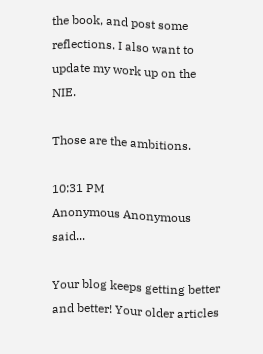the book, and post some reflections. I also want to update my work up on the NIE.

Those are the ambitions.

10:31 PM
Anonymous Anonymous said...

Your blog keeps getting better and better! Your older articles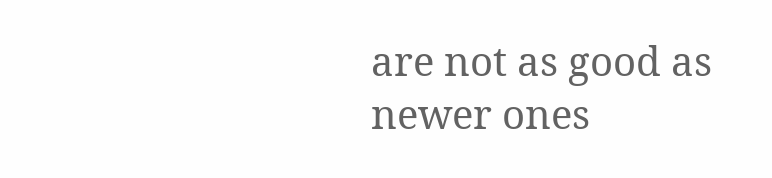are not as good as newer ones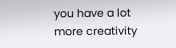you have a lot more creativity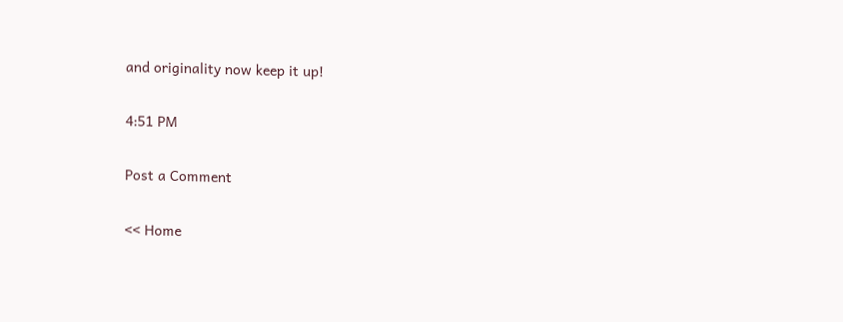and originality now keep it up!

4:51 PM

Post a Comment

<< Home